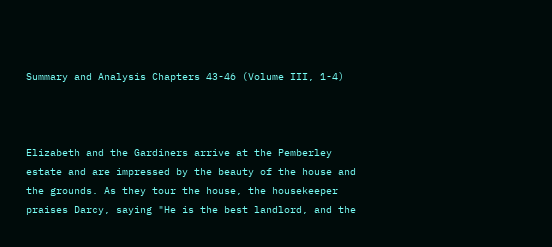Summary and Analysis Chapters 43-46 (Volume III, 1-4)



Elizabeth and the Gardiners arrive at the Pemberley estate and are impressed by the beauty of the house and the grounds. As they tour the house, the housekeeper praises Darcy, saying "He is the best landlord, and the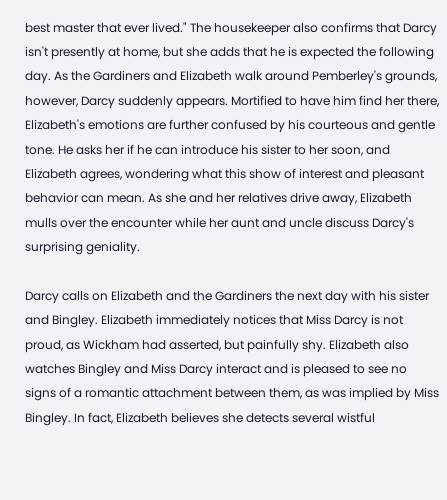best master that ever lived." The housekeeper also confirms that Darcy isn't presently at home, but she adds that he is expected the following day. As the Gardiners and Elizabeth walk around Pemberley's grounds, however, Darcy suddenly appears. Mortified to have him find her there, Elizabeth's emotions are further confused by his courteous and gentle tone. He asks her if he can introduce his sister to her soon, and Elizabeth agrees, wondering what this show of interest and pleasant behavior can mean. As she and her relatives drive away, Elizabeth mulls over the encounter while her aunt and uncle discuss Darcy's surprising geniality.

Darcy calls on Elizabeth and the Gardiners the next day with his sister and Bingley. Elizabeth immediately notices that Miss Darcy is not proud, as Wickham had asserted, but painfully shy. Elizabeth also watches Bingley and Miss Darcy interact and is pleased to see no signs of a romantic attachment between them, as was implied by Miss Bingley. In fact, Elizabeth believes she detects several wistful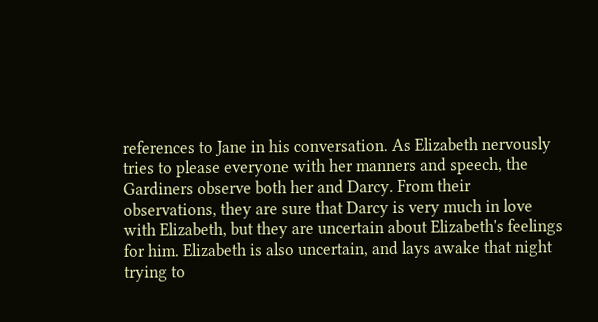references to Jane in his conversation. As Elizabeth nervously tries to please everyone with her manners and speech, the Gardiners observe both her and Darcy. From their observations, they are sure that Darcy is very much in love with Elizabeth, but they are uncertain about Elizabeth's feelings for him. Elizabeth is also uncertain, and lays awake that night trying to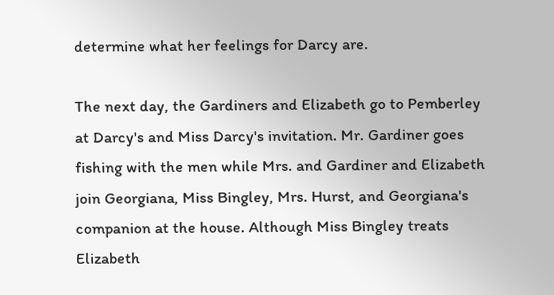determine what her feelings for Darcy are.

The next day, the Gardiners and Elizabeth go to Pemberley at Darcy's and Miss Darcy's invitation. Mr. Gardiner goes fishing with the men while Mrs. and Gardiner and Elizabeth join Georgiana, Miss Bingley, Mrs. Hurst, and Georgiana's companion at the house. Although Miss Bingley treats Elizabeth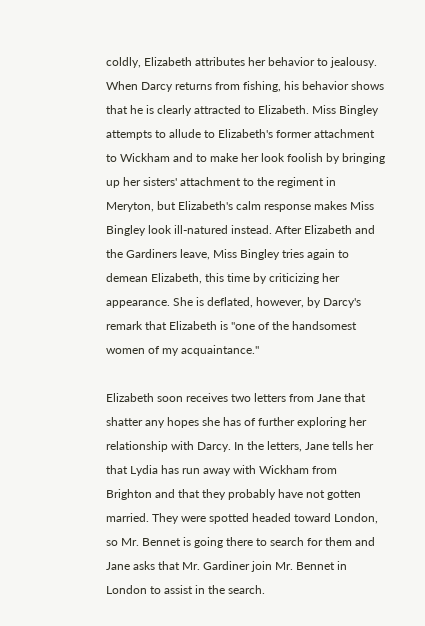coldly, Elizabeth attributes her behavior to jealousy. When Darcy returns from fishing, his behavior shows that he is clearly attracted to Elizabeth. Miss Bingley attempts to allude to Elizabeth's former attachment to Wickham and to make her look foolish by bringing up her sisters' attachment to the regiment in Meryton, but Elizabeth's calm response makes Miss Bingley look ill-natured instead. After Elizabeth and the Gardiners leave, Miss Bingley tries again to demean Elizabeth, this time by criticizing her appearance. She is deflated, however, by Darcy's remark that Elizabeth is "one of the handsomest women of my acquaintance."

Elizabeth soon receives two letters from Jane that shatter any hopes she has of further exploring her relationship with Darcy. In the letters, Jane tells her that Lydia has run away with Wickham from Brighton and that they probably have not gotten married. They were spotted headed toward London, so Mr. Bennet is going there to search for them and Jane asks that Mr. Gardiner join Mr. Bennet in London to assist in the search.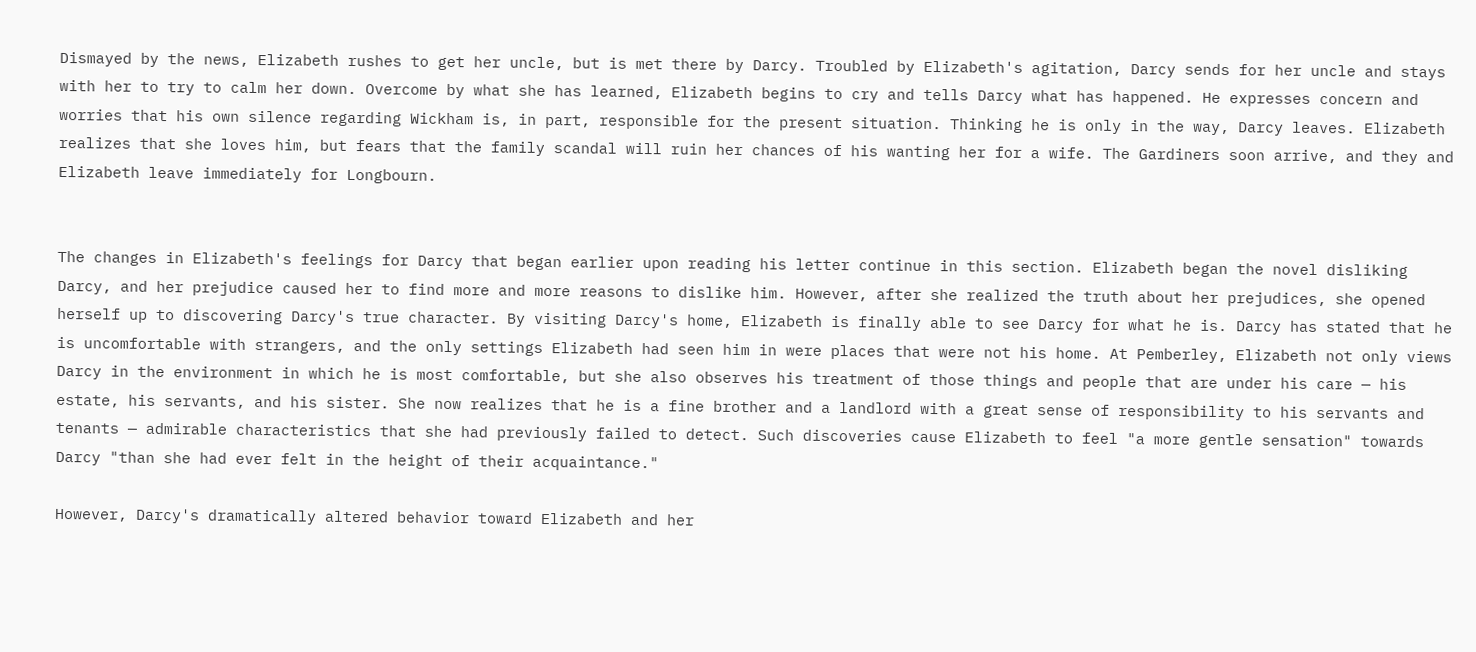Dismayed by the news, Elizabeth rushes to get her uncle, but is met there by Darcy. Troubled by Elizabeth's agitation, Darcy sends for her uncle and stays with her to try to calm her down. Overcome by what she has learned, Elizabeth begins to cry and tells Darcy what has happened. He expresses concern and worries that his own silence regarding Wickham is, in part, responsible for the present situation. Thinking he is only in the way, Darcy leaves. Elizabeth realizes that she loves him, but fears that the family scandal will ruin her chances of his wanting her for a wife. The Gardiners soon arrive, and they and Elizabeth leave immediately for Longbourn.


The changes in Elizabeth's feelings for Darcy that began earlier upon reading his letter continue in this section. Elizabeth began the novel disliking Darcy, and her prejudice caused her to find more and more reasons to dislike him. However, after she realized the truth about her prejudices, she opened herself up to discovering Darcy's true character. By visiting Darcy's home, Elizabeth is finally able to see Darcy for what he is. Darcy has stated that he is uncomfortable with strangers, and the only settings Elizabeth had seen him in were places that were not his home. At Pemberley, Elizabeth not only views Darcy in the environment in which he is most comfortable, but she also observes his treatment of those things and people that are under his care — his estate, his servants, and his sister. She now realizes that he is a fine brother and a landlord with a great sense of responsibility to his servants and tenants — admirable characteristics that she had previously failed to detect. Such discoveries cause Elizabeth to feel "a more gentle sensation" towards Darcy "than she had ever felt in the height of their acquaintance."

However, Darcy's dramatically altered behavior toward Elizabeth and her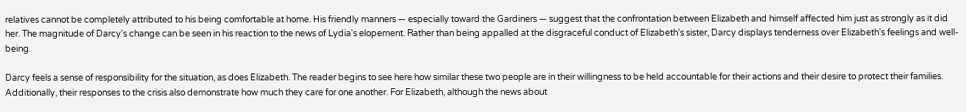relatives cannot be completely attributed to his being comfortable at home. His friendly manners — especially toward the Gardiners — suggest that the confrontation between Elizabeth and himself affected him just as strongly as it did her. The magnitude of Darcy's change can be seen in his reaction to the news of Lydia's elopement. Rather than being appalled at the disgraceful conduct of Elizabeth's sister, Darcy displays tenderness over Elizabeth's feelings and well-being.

Darcy feels a sense of responsibility for the situation, as does Elizabeth. The reader begins to see here how similar these two people are in their willingness to be held accountable for their actions and their desire to protect their families. Additionally, their responses to the crisis also demonstrate how much they care for one another. For Elizabeth, although the news about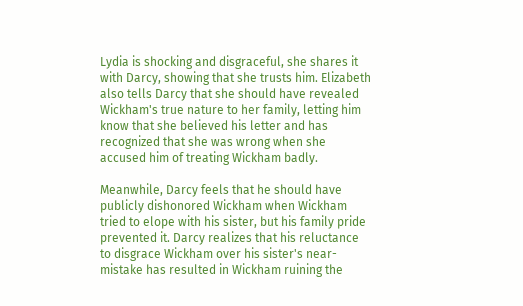Lydia is shocking and disgraceful, she shares it with Darcy, showing that she trusts him. Elizabeth also tells Darcy that she should have revealed Wickham's true nature to her family, letting him know that she believed his letter and has recognized that she was wrong when she accused him of treating Wickham badly.

Meanwhile, Darcy feels that he should have publicly dishonored Wickham when Wickham tried to elope with his sister, but his family pride prevented it. Darcy realizes that his reluctance to disgrace Wickham over his sister's near-mistake has resulted in Wickham ruining the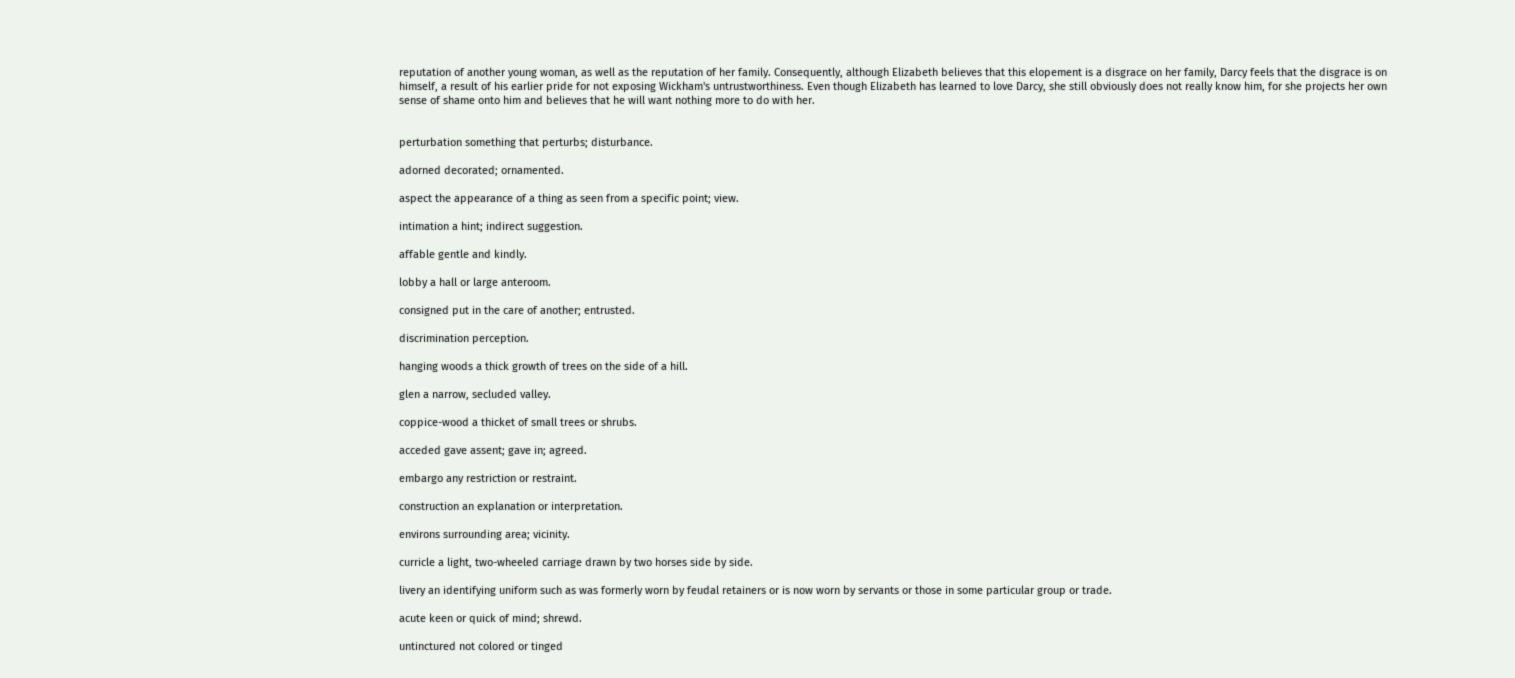reputation of another young woman, as well as the reputation of her family. Consequently, although Elizabeth believes that this elopement is a disgrace on her family, Darcy feels that the disgrace is on himself, a result of his earlier pride for not exposing Wickham's untrustworthiness. Even though Elizabeth has learned to love Darcy, she still obviously does not really know him, for she projects her own sense of shame onto him and believes that he will want nothing more to do with her.


perturbation something that perturbs; disturbance.

adorned decorated; ornamented.

aspect the appearance of a thing as seen from a specific point; view.

intimation a hint; indirect suggestion.

affable gentle and kindly.

lobby a hall or large anteroom.

consigned put in the care of another; entrusted.

discrimination perception.

hanging woods a thick growth of trees on the side of a hill.

glen a narrow, secluded valley.

coppice-wood a thicket of small trees or shrubs.

acceded gave assent; gave in; agreed.

embargo any restriction or restraint.

construction an explanation or interpretation.

environs surrounding area; vicinity.

curricle a light, two-wheeled carriage drawn by two horses side by side.

livery an identifying uniform such as was formerly worn by feudal retainers or is now worn by servants or those in some particular group or trade.

acute keen or quick of mind; shrewd.

untinctured not colored or tinged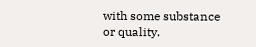with some substance or quality.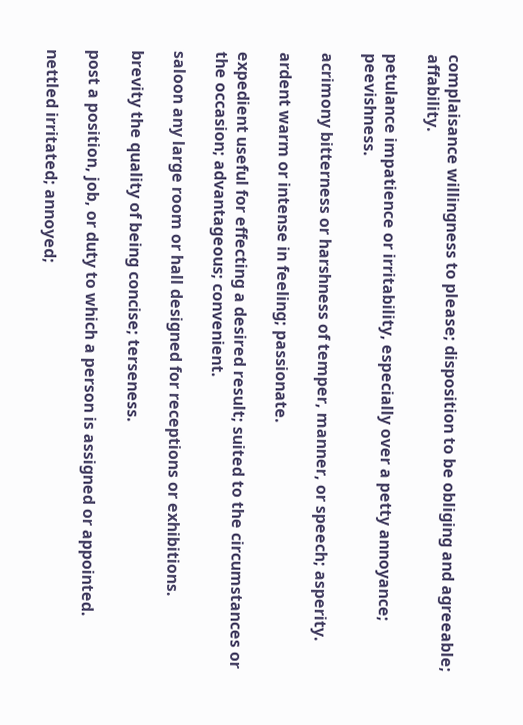complaisance willingness to please; disposition to be obliging and agreeable; affability.

petulance impatience or irritability, especially over a petty annoyance; peevishness.

acrimony bitterness or harshness of temper, manner, or speech; asperity.

ardent warm or intense in feeling; passionate.

expedient useful for effecting a desired result; suited to the circumstances or the occasion; advantageous; convenient.

saloon any large room or hall designed for receptions or exhibitions.

brevity the quality of being concise; terseness.

post a position, job, or duty to which a person is assigned or appointed.

nettled irritated; annoyed;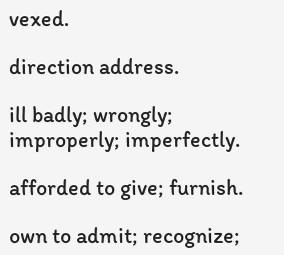vexed.

direction address.

ill badly; wrongly; improperly; imperfectly.

afforded to give; furnish.

own to admit; recognize;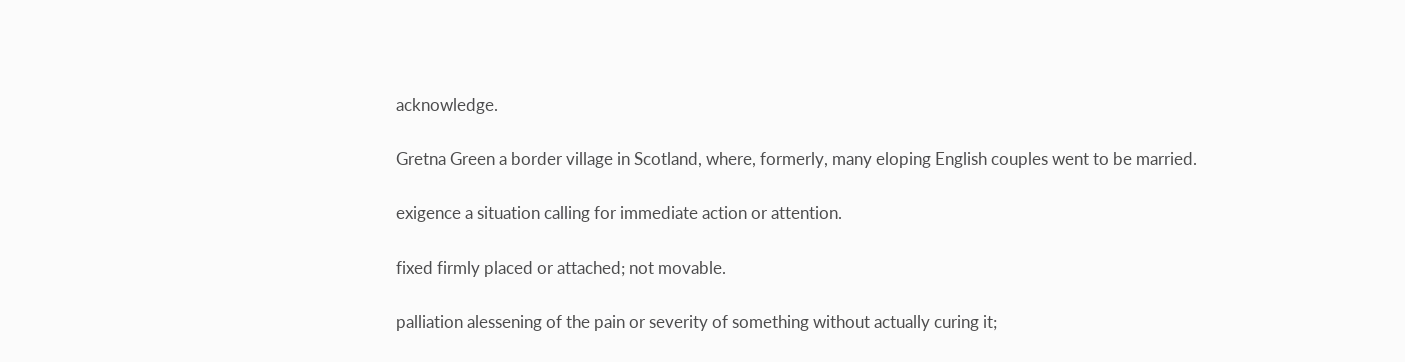acknowledge.

Gretna Green a border village in Scotland, where, formerly, many eloping English couples went to be married.

exigence a situation calling for immediate action or attention.

fixed firmly placed or attached; not movable.

palliation alessening of the pain or severity of something without actually curing it;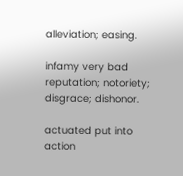alleviation; easing.

infamy very bad reputation; notoriety; disgrace; dishonor.

actuated put into action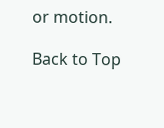or motion.

Back to Top